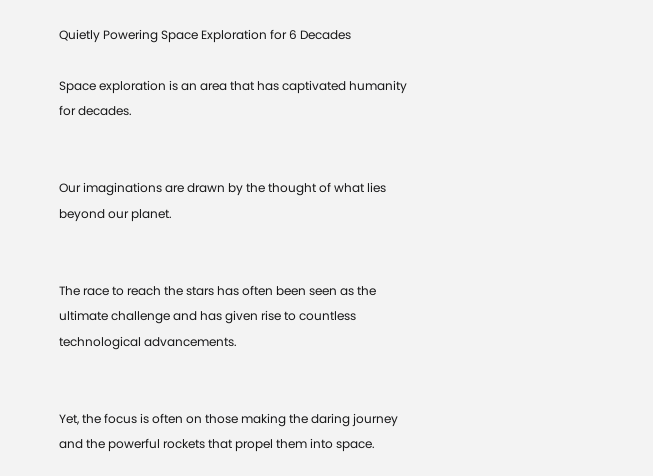Quietly Powering Space Exploration for 6 Decades

Space exploration is an area that has captivated humanity for decades.


Our imaginations are drawn by the thought of what lies beyond our planet.


The race to reach the stars has often been seen as the ultimate challenge and has given rise to countless technological advancements.


Yet, the focus is often on those making the daring journey and the powerful rockets that propel them into space.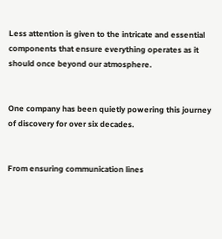Less attention is given to the intricate and essential components that ensure everything operates as it should once beyond our atmosphere.


One company has been quietly powering this journey of discovery for over six decades.


From ensuring communication lines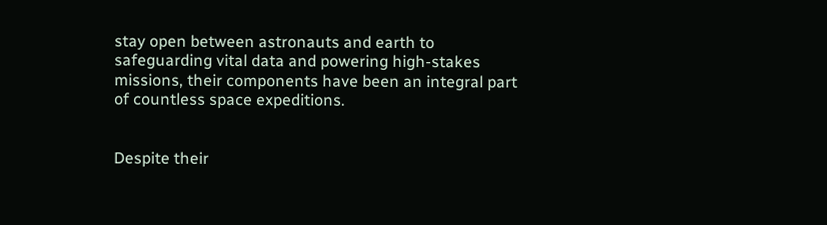stay open between astronauts and earth to safeguarding vital data and powering high-stakes missions, their components have been an integral part of countless space expeditions.


Despite their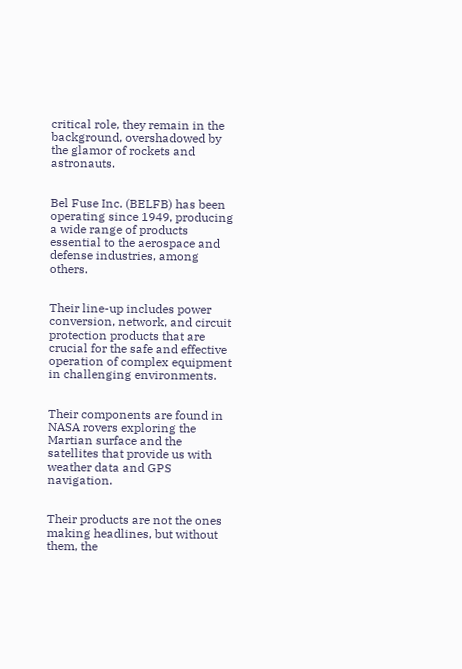critical role, they remain in the background, overshadowed by the glamor of rockets and astronauts.


Bel Fuse Inc. (BELFB) has been operating since 1949, producing a wide range of products essential to the aerospace and defense industries, among others.


Their line-up includes power conversion, network, and circuit protection products that are crucial for the safe and effective operation of complex equipment in challenging environments.


Their components are found in NASA rovers exploring the Martian surface and the satellites that provide us with weather data and GPS navigation.


Their products are not the ones making headlines, but without them, the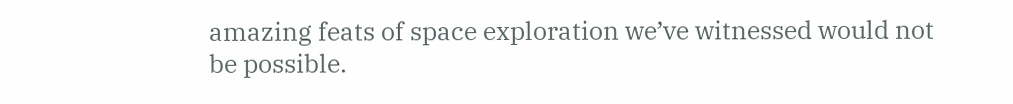amazing feats of space exploration we’ve witnessed would not be possible.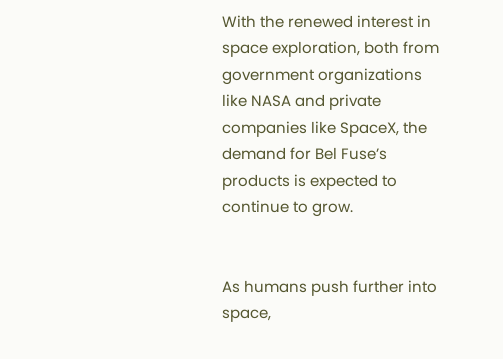With the renewed interest in space exploration, both from government organizations like NASA and private companies like SpaceX, the demand for Bel Fuse’s products is expected to continue to grow.


As humans push further into space,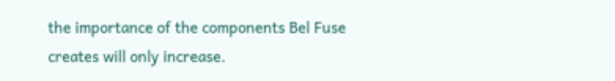the importance of the components Bel Fuse creates will only increase.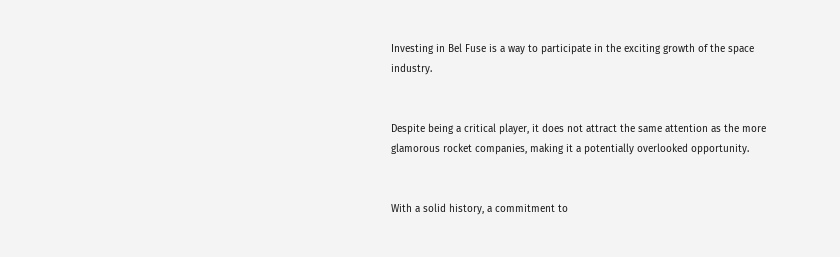Investing in Bel Fuse is a way to participate in the exciting growth of the space industry.


Despite being a critical player, it does not attract the same attention as the more glamorous rocket companies, making it a potentially overlooked opportunity.


With a solid history, a commitment to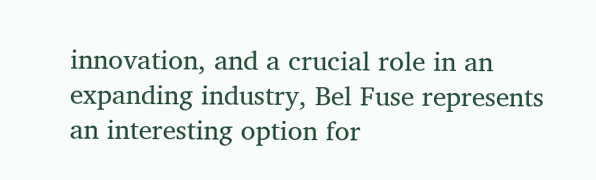innovation, and a crucial role in an expanding industry, Bel Fuse represents an interesting option for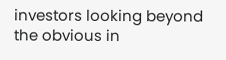investors looking beyond the obvious in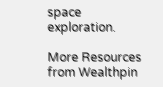space exploration.

More Resources from Wealthpin